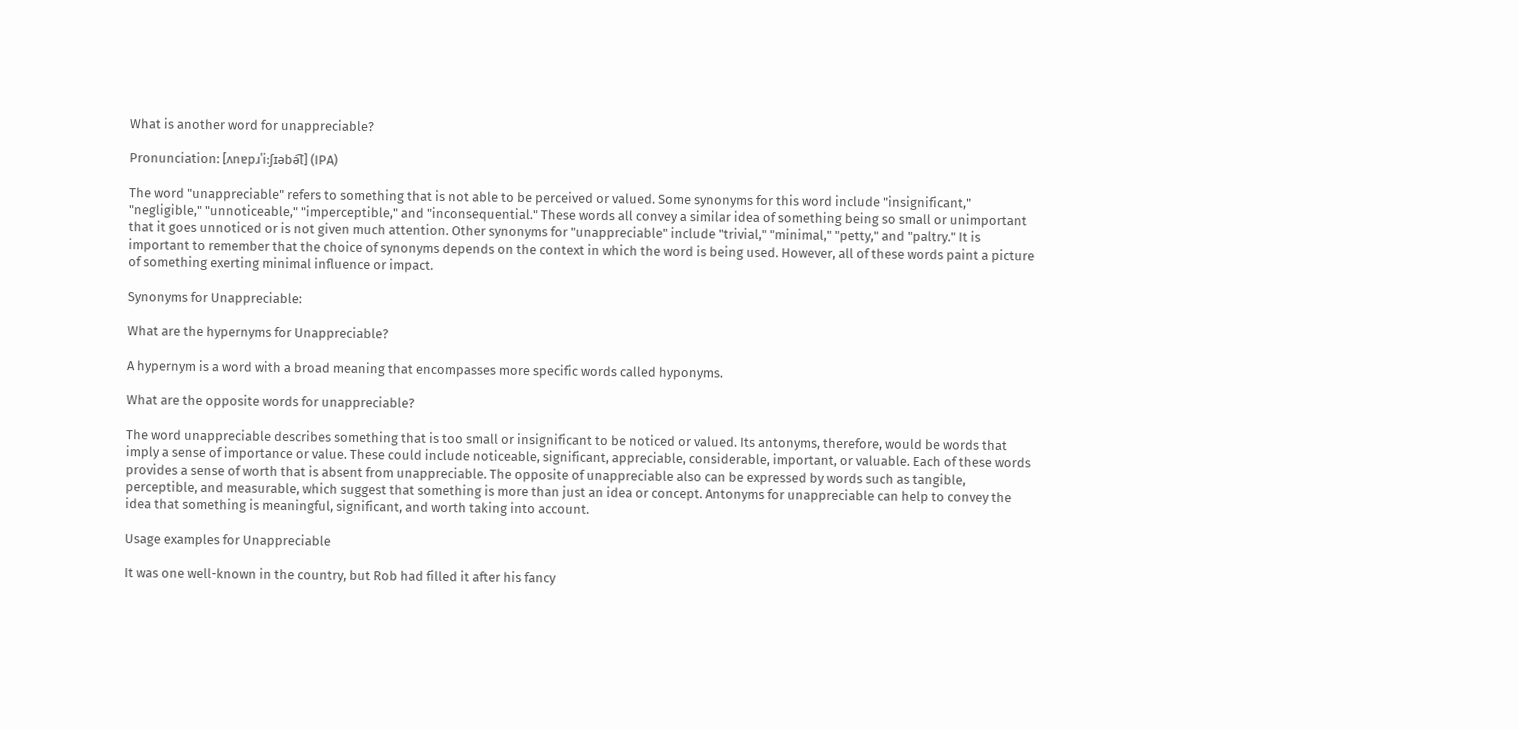What is another word for unappreciable?

Pronunciation: [ʌnɐpɹˈiːʃɪəbə͡l] (IPA)

The word "unappreciable" refers to something that is not able to be perceived or valued. Some synonyms for this word include "insignificant," "negligible," "unnoticeable," "imperceptible," and "inconsequential." These words all convey a similar idea of something being so small or unimportant that it goes unnoticed or is not given much attention. Other synonyms for "unappreciable" include "trivial," "minimal," "petty," and "paltry." It is important to remember that the choice of synonyms depends on the context in which the word is being used. However, all of these words paint a picture of something exerting minimal influence or impact.

Synonyms for Unappreciable:

What are the hypernyms for Unappreciable?

A hypernym is a word with a broad meaning that encompasses more specific words called hyponyms.

What are the opposite words for unappreciable?

The word unappreciable describes something that is too small or insignificant to be noticed or valued. Its antonyms, therefore, would be words that imply a sense of importance or value. These could include noticeable, significant, appreciable, considerable, important, or valuable. Each of these words provides a sense of worth that is absent from unappreciable. The opposite of unappreciable also can be expressed by words such as tangible, perceptible, and measurable, which suggest that something is more than just an idea or concept. Antonyms for unappreciable can help to convey the idea that something is meaningful, significant, and worth taking into account.

Usage examples for Unappreciable

It was one well-known in the country, but Rob had filled it after his fancy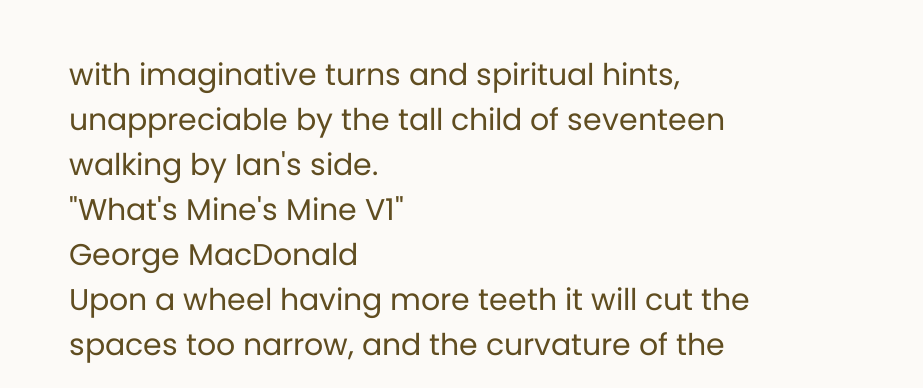with imaginative turns and spiritual hints, unappreciable by the tall child of seventeen walking by Ian's side.
"What's Mine's Mine V1"
George MacDonald
Upon a wheel having more teeth it will cut the spaces too narrow, and the curvature of the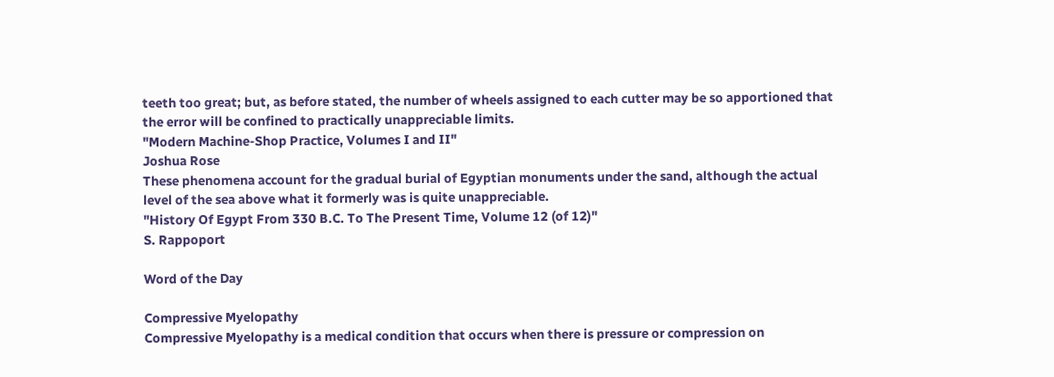teeth too great; but, as before stated, the number of wheels assigned to each cutter may be so apportioned that the error will be confined to practically unappreciable limits.
"Modern Machine-Shop Practice, Volumes I and II"
Joshua Rose
These phenomena account for the gradual burial of Egyptian monuments under the sand, although the actual level of the sea above what it formerly was is quite unappreciable.
"History Of Egypt From 330 B.C. To The Present Time, Volume 12 (of 12)"
S. Rappoport

Word of the Day

Compressive Myelopathy
Compressive Myelopathy is a medical condition that occurs when there is pressure or compression on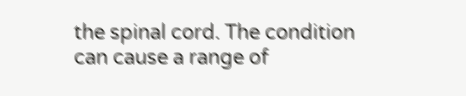the spinal cord. The condition can cause a range of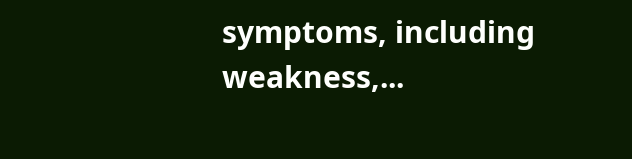symptoms, including weakness,...